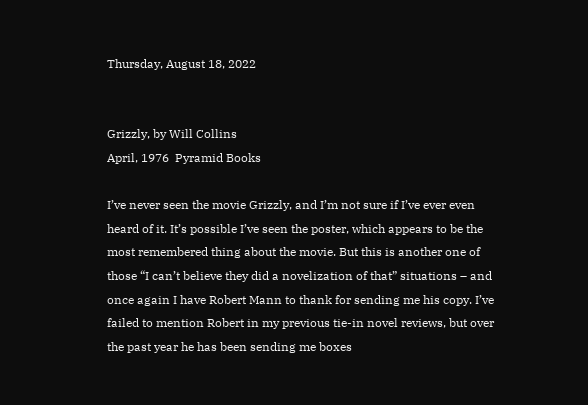Thursday, August 18, 2022


Grizzly, by Will Collins
April, 1976  Pyramid Books

I’ve never seen the movie Grizzly, and I’m not sure if I’ve ever even heard of it. It’s possible I’ve seen the poster, which appears to be the most remembered thing about the movie. But this is another one of those “I can’t believe they did a novelization of that” situations – and once again I have Robert Mann to thank for sending me his copy. I’ve failed to mention Robert in my previous tie-in novel reviews, but over the past year he has been sending me boxes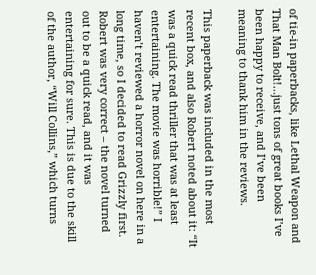of tie-in paperbacks, like Lethal Weapon and That Man Bolt!…just tons of great books I’ve been happy to receive, and I’ve been meaning to thank him in the reviews.

This paperback was included in the most recent box, and also Robert noted about it: “It was a quick read thriller that was at least entertaining. The movie was horrible!” I haven’t reviewed a horror novel on here in a long time, so I decided to read Grizzly first. Robert was very correct – the novel turned out to be a quick read, and it was entertaining for sure. This is due to the skill of the author, “Will Collins,” which turns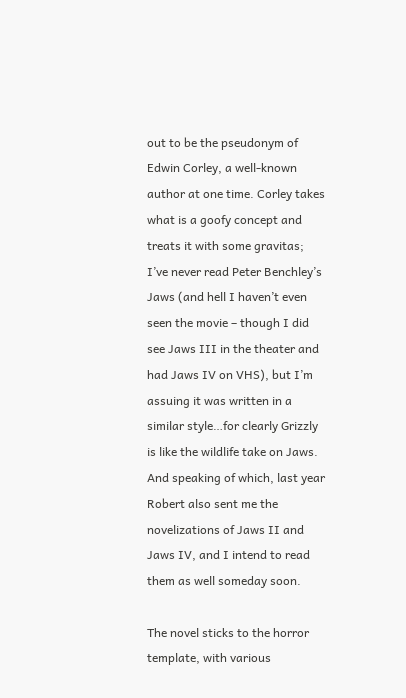out to be the pseudonym of Edwin Corley, a well-known author at one time. Corley takes what is a goofy concept and treats it with some gravitas; I’ve never read Peter Benchley’s Jaws (and hell I haven’t even seen the movie – though I did see Jaws III in the theater and had Jaws IV on VHS), but I’m assuing it was written in a similar style…for clearly Grizzly is like the wildlife take on Jaws. And speaking of which, last year Robert also sent me the novelizations of Jaws II and Jaws IV, and I intend to read them as well someday soon.

The novel sticks to the horror template, with various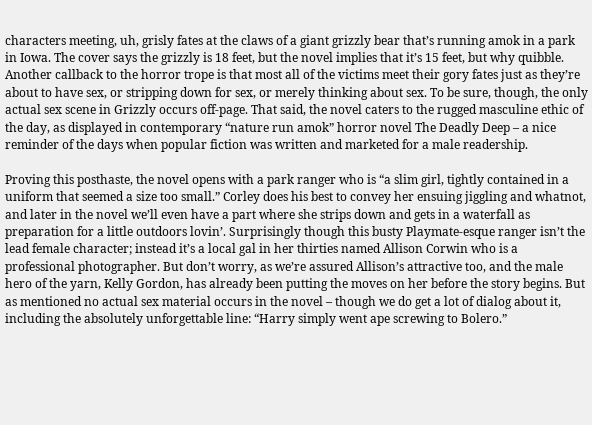characters meeting, uh, grisly fates at the claws of a giant grizzly bear that’s running amok in a park in Iowa. The cover says the grizzly is 18 feet, but the novel implies that it’s 15 feet, but why quibble. Another callback to the horror trope is that most all of the victims meet their gory fates just as they’re about to have sex, or stripping down for sex, or merely thinking about sex. To be sure, though, the only actual sex scene in Grizzly occurs off-page. That said, the novel caters to the rugged masculine ethic of the day, as displayed in contemporary “nature run amok” horror novel The Deadly Deep – a nice reminder of the days when popular fiction was written and marketed for a male readership.

Proving this posthaste, the novel opens with a park ranger who is “a slim girl, tightly contained in a uniform that seemed a size too small.” Corley does his best to convey her ensuing jiggling and whatnot, and later in the novel we’ll even have a part where she strips down and gets in a waterfall as preparation for a little outdoors lovin’. Surprisingly though this busty Playmate-esque ranger isn’t the lead female character; instead it’s a local gal in her thirties named Allison Corwin who is a professional photographer. But don’t worry, as we’re assured Allison’s attractive too, and the male hero of the yarn, Kelly Gordon, has already been putting the moves on her before the story begins. But as mentioned no actual sex material occurs in the novel – though we do get a lot of dialog about it, including the absolutely unforgettable line: “Harry simply went ape screwing to Bolero.”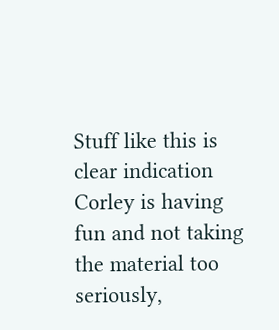Stuff like this is clear indication Corley is having fun and not taking the material too seriously,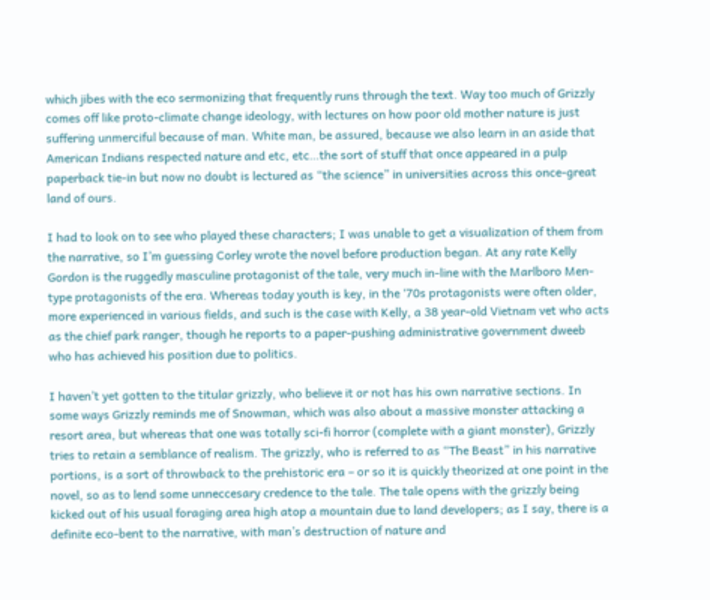which jibes with the eco sermonizing that frequently runs through the text. Way too much of Grizzly comes off like proto-climate change ideology, with lectures on how poor old mother nature is just suffering unmerciful because of man. White man, be assured, because we also learn in an aside that American Indians respected nature and etc, etc…the sort of stuff that once appeared in a pulp paperback tie-in but now no doubt is lectured as “the science” in universities across this once-great land of ours.

I had to look on to see who played these characters; I was unable to get a visualization of them from the narrative, so I’m guessing Corley wrote the novel before production began. At any rate Kelly Gordon is the ruggedly masculine protagonist of the tale, very much in-line with the Marlboro Men-type protagonists of the era. Whereas today youth is key, in the ‘70s protagonists were often older, more experienced in various fields, and such is the case with Kelly, a 38 year-old Vietnam vet who acts as the chief park ranger, though he reports to a paper-pushing administrative government dweeb who has achieved his position due to politics.

I haven’t yet gotten to the titular grizzly, who believe it or not has his own narrative sections. In some ways Grizzly reminds me of Snowman, which was also about a massive monster attacking a resort area, but whereas that one was totally sci-fi horror (complete with a giant monster), Grizzly tries to retain a semblance of realism. The grizzly, who is referred to as “The Beast” in his narrative portions, is a sort of throwback to the prehistoric era – or so it is quickly theorized at one point in the novel, so as to lend some unneccesary credence to the tale. The tale opens with the grizzly being kicked out of his usual foraging area high atop a mountain due to land developers; as I say, there is a definite eco-bent to the narrative, with man’s destruction of nature and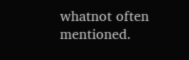whatnot often mentioned.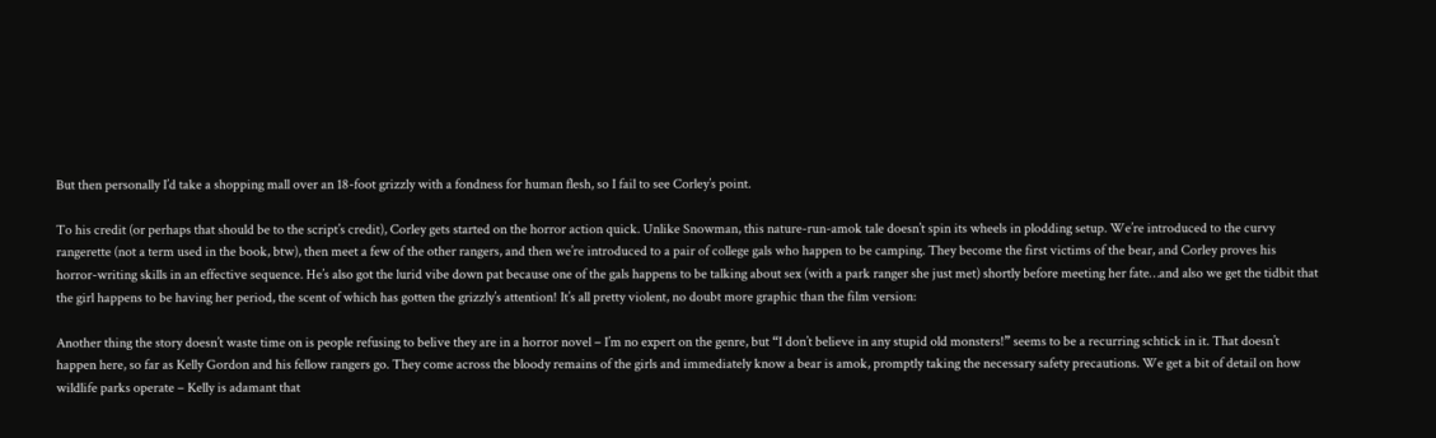But then personally I’d take a shopping mall over an 18-foot grizzly with a fondness for human flesh, so I fail to see Corley’s point.

To his credit (or perhaps that should be to the script’s credit), Corley gets started on the horror action quick. Unlike Snowman, this nature-run-amok tale doesn’t spin its wheels in plodding setup. We’re introduced to the curvy rangerette (not a term used in the book, btw), then meet a few of the other rangers, and then we’re introduced to a pair of college gals who happen to be camping. They become the first victims of the bear, and Corley proves his horror-writing skills in an effective sequence. He’s also got the lurid vibe down pat because one of the gals happens to be talking about sex (with a park ranger she just met) shortly before meeting her fate…and also we get the tidbit that the girl happens to be having her period, the scent of which has gotten the grizzly’s attention! It’s all pretty violent, no doubt more graphic than the film version:

Another thing the story doesn’t waste time on is people refusing to belive they are in a horror novel – I’m no expert on the genre, but “I don’t believe in any stupid old monsters!” seems to be a recurring schtick in it. That doesn’t happen here, so far as Kelly Gordon and his fellow rangers go. They come across the bloody remains of the girls and immediately know a bear is amok, promptly taking the necessary safety precautions. We get a bit of detail on how wildlife parks operate – Kelly is adamant that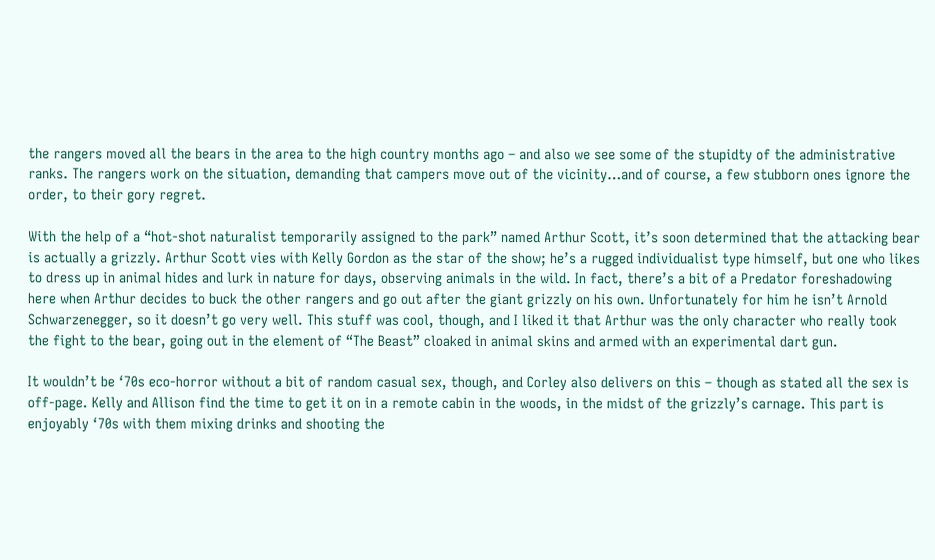the rangers moved all the bears in the area to the high country months ago – and also we see some of the stupidty of the administrative ranks. The rangers work on the situation, demanding that campers move out of the vicinity…and of course, a few stubborn ones ignore the order, to their gory regret.

With the help of a “hot-shot naturalist temporarily assigned to the park” named Arthur Scott, it’s soon determined that the attacking bear is actually a grizzly. Arthur Scott vies with Kelly Gordon as the star of the show; he’s a rugged individualist type himself, but one who likes to dress up in animal hides and lurk in nature for days, observing animals in the wild. In fact, there’s a bit of a Predator foreshadowing here when Arthur decides to buck the other rangers and go out after the giant grizzly on his own. Unfortunately for him he isn’t Arnold Schwarzenegger, so it doesn’t go very well. This stuff was cool, though, and I liked it that Arthur was the only character who really took the fight to the bear, going out in the element of “The Beast” cloaked in animal skins and armed with an experimental dart gun.

It wouldn’t be ‘70s eco-horror without a bit of random casual sex, though, and Corley also delivers on this – though as stated all the sex is off-page. Kelly and Allison find the time to get it on in a remote cabin in the woods, in the midst of the grizzly’s carnage. This part is enjoyably ‘70s with them mixing drinks and shooting the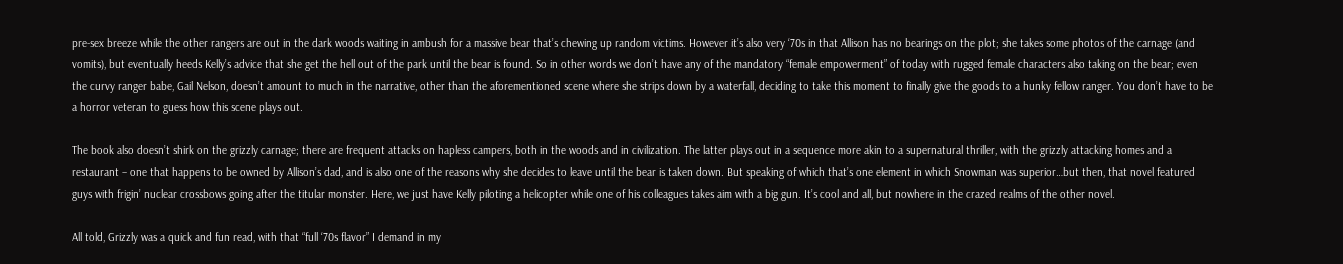pre-sex breeze while the other rangers are out in the dark woods waiting in ambush for a massive bear that’s chewing up random victims. However it’s also very ‘70s in that Allison has no bearings on the plot; she takes some photos of the carnage (and vomits), but eventually heeds Kelly’s advice that she get the hell out of the park until the bear is found. So in other words we don’t have any of the mandatory “female empowerment” of today with rugged female characters also taking on the bear; even the curvy ranger babe, Gail Nelson, doesn’t amount to much in the narrative, other than the aforementioned scene where she strips down by a waterfall, deciding to take this moment to finally give the goods to a hunky fellow ranger. You don’t have to be a horror veteran to guess how this scene plays out.

The book also doesn’t shirk on the grizzly carnage; there are frequent attacks on hapless campers, both in the woods and in civilization. The latter plays out in a sequence more akin to a supernatural thriller, with the grizzly attacking homes and a restaurant – one that happens to be owned by Allison’s dad, and is also one of the reasons why she decides to leave until the bear is taken down. But speaking of which that’s one element in which Snowman was superior…but then, that novel featured guys with frigin’ nuclear crossbows going after the titular monster. Here, we just have Kelly piloting a helicopter while one of his colleagues takes aim with a big gun. It’s cool and all, but nowhere in the crazed realms of the other novel.

All told, Grizzly was a quick and fun read, with that “full ‘70s flavor” I demand in my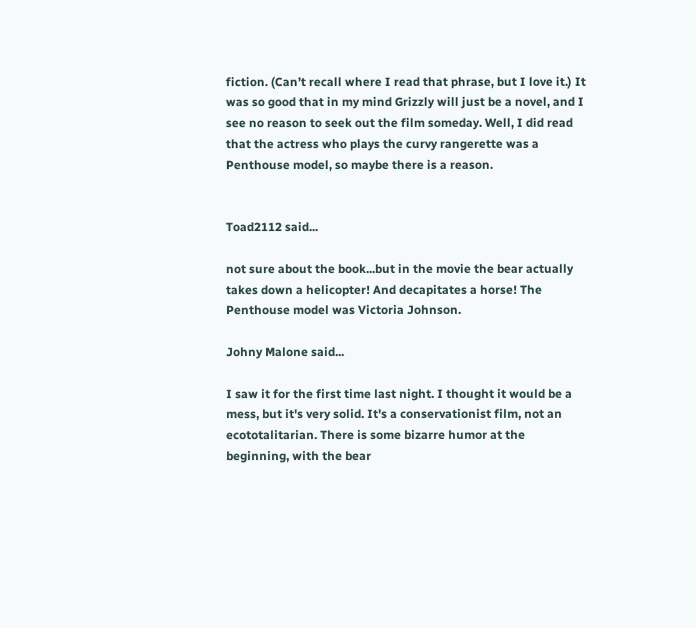fiction. (Can’t recall where I read that phrase, but I love it.) It was so good that in my mind Grizzly will just be a novel, and I see no reason to seek out the film someday. Well, I did read that the actress who plays the curvy rangerette was a Penthouse model, so maybe there is a reason.


Toad2112 said...

not sure about the book...but in the movie the bear actually takes down a helicopter! And decapitates a horse! The Penthouse model was Victoria Johnson.

Johny Malone said...

I saw it for the first time last night. I thought it would be a mess, but it's very solid. It's a conservationist film, not an ecototalitarian. There is some bizarre humor at the beginning, with the bear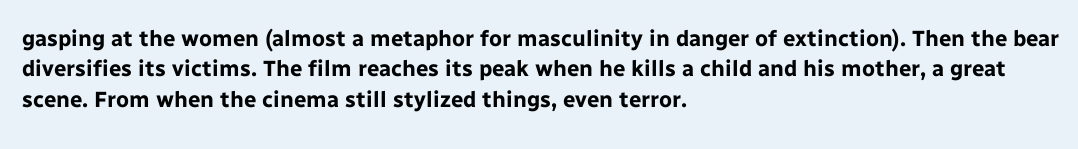gasping at the women (almost a metaphor for masculinity in danger of extinction). Then the bear diversifies its victims. The film reaches its peak when he kills a child and his mother, a great scene. From when the cinema still stylized things, even terror.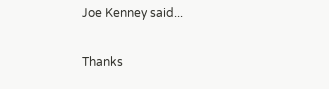Joe Kenney said...

Thanks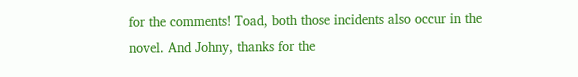for the comments! Toad, both those incidents also occur in the novel. And Johny, thanks for the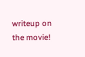writeup on the movie!